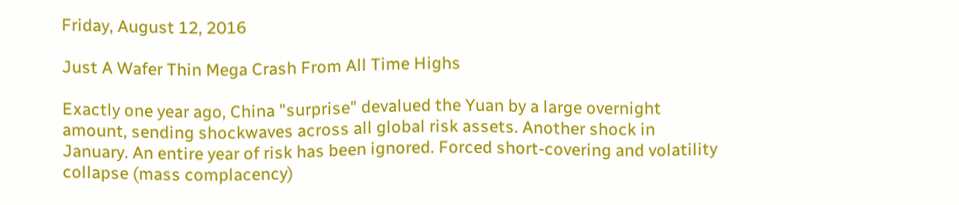Friday, August 12, 2016

Just A Wafer Thin Mega Crash From All Time Highs

Exactly one year ago, China "surprise" devalued the Yuan by a large overnight amount, sending shockwaves across all global risk assets. Another shock in January. An entire year of risk has been ignored. Forced short-covering and volatility collapse (mass complacency)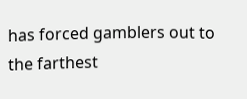has forced gamblers out to the farthest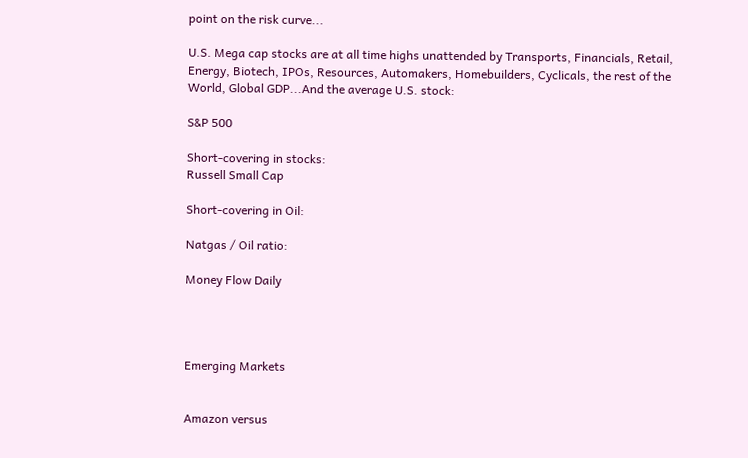point on the risk curve...

U.S. Mega cap stocks are at all time highs unattended by Transports, Financials, Retail, Energy, Biotech, IPOs, Resources, Automakers, Homebuilders, Cyclicals, the rest of the World, Global GDP...And the average U.S. stock:

S&P 500

Short-covering in stocks:
Russell Small Cap

Short-covering in Oil:

Natgas / Oil ratio:

Money Flow Daily




Emerging Markets


Amazon versus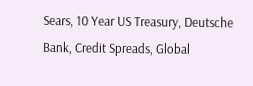Sears, 10 Year US Treasury, Deutsche Bank, Credit Spreads, Global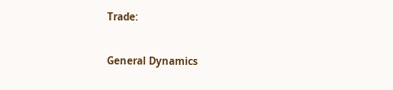Trade:

General Dynamics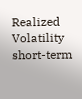Realized Volatility short-term